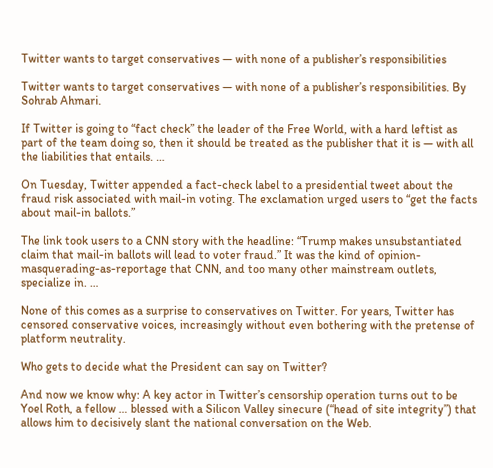Twitter wants to target conservatives — with none of a publisher’s responsibilities

Twitter wants to target conservatives — with none of a publisher’s responsibilities. By Sohrab Ahmari.

If Twitter is going to “fact check” the leader of the Free World, with a hard leftist as part of the team doing so, then it should be treated as the publisher that it is — with all the liabilities that entails. …

On Tuesday, Twitter appended a fact-check label to a presidential tweet about the fraud risk associated with mail-in voting. The exclamation urged users to “get the facts about mail-in ballots.”

The link took users to a CNN story with the headline: “Trump makes unsubstantiated claim that mail-in ballots will lead to voter fraud.” It was the kind of opinion-masquerading-as-reportage that CNN, and too many other mainstream outlets, specialize in. …

None of this comes as a surprise to conservatives on Twitter. For years, Twitter has censored conservative voices, increasingly without even bothering with the pretense of platform neutrality.

Who gets to decide what the President can say on Twitter?

And now we know why: A key actor in Twitter’s censorship operation turns out to be Yoel Roth, a fellow … blessed with a Silicon Valley sinecure (“head of site integrity”) that allows him to decisively slant the national conversation on the Web.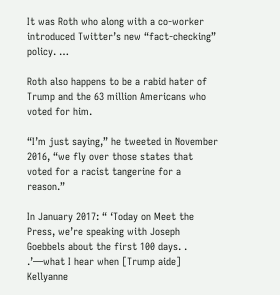It was Roth who along with a co-worker introduced Twitter’s new “fact-checking” policy. …

Roth also happens to be a rabid hater of Trump and the 63 million Americans who voted for him.

“I’m just saying,” he tweeted in November 2016, “we fly over those states that voted for a racist tangerine for a reason.”

In January 2017: “ ‘Today on Meet the Press, we’re speaking with Joseph Goebbels about the first 100 days. . .’—what I hear when [Trump aide] Kellyanne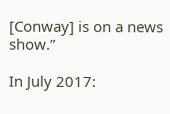[Conway] is on a news show.”

In July 2017: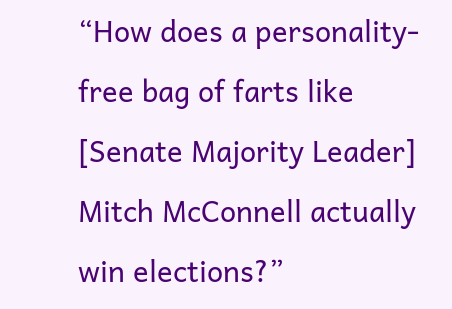“How does a personality-free bag of farts like [Senate Majority Leader] Mitch McConnell actually win elections?”